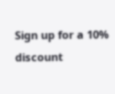Sign up for a 10% discount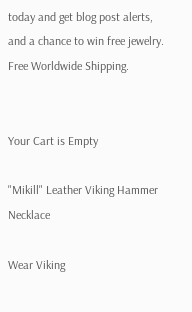today and get blog post alerts, and a chance to win free jewelry. Free Worldwide Shipping.


Your Cart is Empty

"Mikill" Leather Viking Hammer Necklace

Wear Viking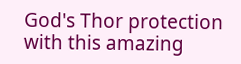God's Thor protection with this amazing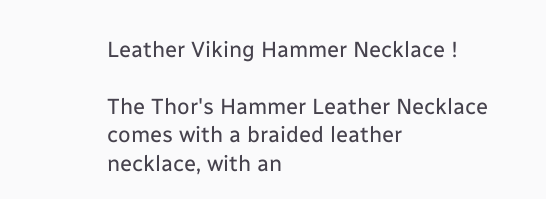Leather Viking Hammer Necklace !

The Thor's Hammer Leather Necklace comes with a braided leather necklace, with an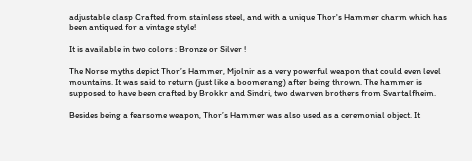adjustable clasp Crafted from stainless steel, and with a unique Thor's Hammer charm which has been antiqued for a vintage style!

It is available in two colors : Bronze or Silver !

The Norse myths depict Thor’s Hammer, Mjolnir as a very powerful weapon that could even level mountains. It was said to return (just like a boomerang) after being thrown. The hammer is supposed to have been crafted by Brokkr and Sindri, two dwarven brothers from Svartalfheim.

Besides being a fearsome weapon, Thor’s Hammer was also used as a ceremonial object. It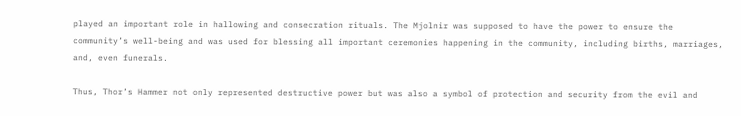played an important role in hallowing and consecration rituals. The Mjolnir was supposed to have the power to ensure the community’s well-being and was used for blessing all important ceremonies happening in the community, including births, marriages, and, even funerals.

Thus, Thor’s Hammer not only represented destructive power but was also a symbol of protection and security from the evil and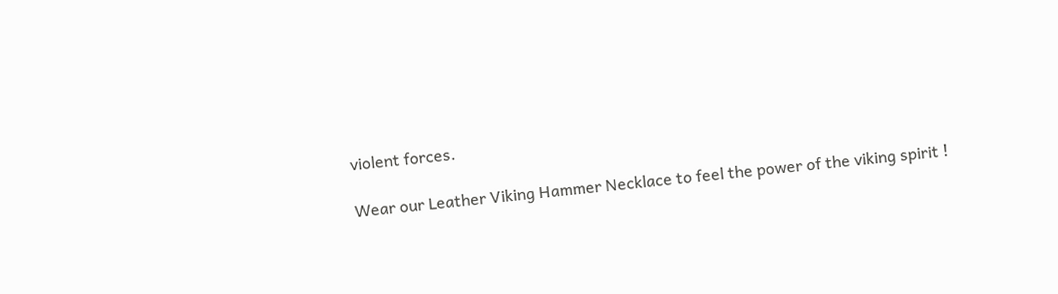violent forces.

Wear our Leather Viking Hammer Necklace to feel the power of the viking spirit !